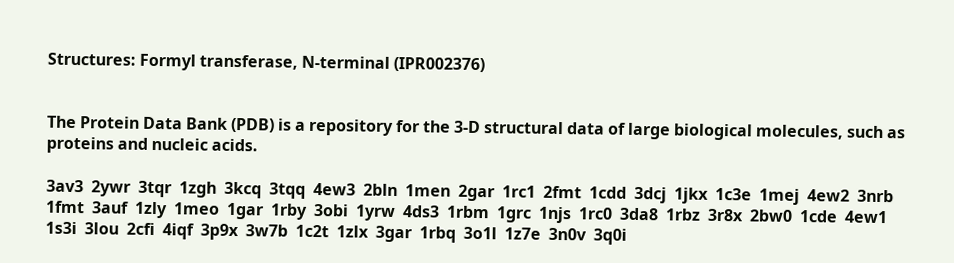Structures: Formyl transferase, N-terminal (IPR002376)


The Protein Data Bank (PDB) is a repository for the 3-D structural data of large biological molecules, such as proteins and nucleic acids.

3av3  2ywr  3tqr  1zgh  3kcq  3tqq  4ew3  2bln  1men  2gar  1rc1  2fmt  1cdd  3dcj  1jkx  1c3e  1mej  4ew2  3nrb  1fmt  3auf  1zly  1meo  1gar  1rby  3obi  1yrw  4ds3  1rbm  1grc  1njs  1rc0  3da8  1rbz  3r8x  2bw0  1cde  4ew1  1s3i  3lou  2cfi  4iqf  3p9x  3w7b  1c2t  1zlx  3gar  1rbq  3o1l  1z7e  3n0v  3q0i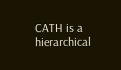CATH is a hierarchical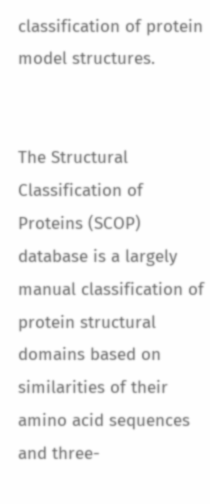classification of protein model structures.


The Structural Classification of Proteins (SCOP) database is a largely manual classification of protein structural domains based on similarities of their amino acid sequences and three-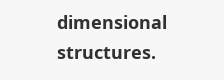dimensional structures.